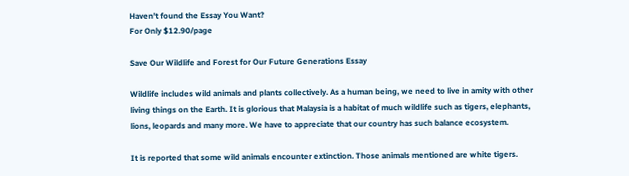Haven't found the Essay You Want?
For Only $12.90/page

Save Our Wildlife and Forest for Our Future Generations Essay

Wildlife includes wild animals and plants collectively. As a human being, we need to live in amity with other living things on the Earth. It is glorious that Malaysia is a habitat of much wildlife such as tigers, elephants, lions, leopards and many more. We have to appreciate that our country has such balance ecosystem.

It is reported that some wild animals encounter extinction. Those animals mentioned are white tigers.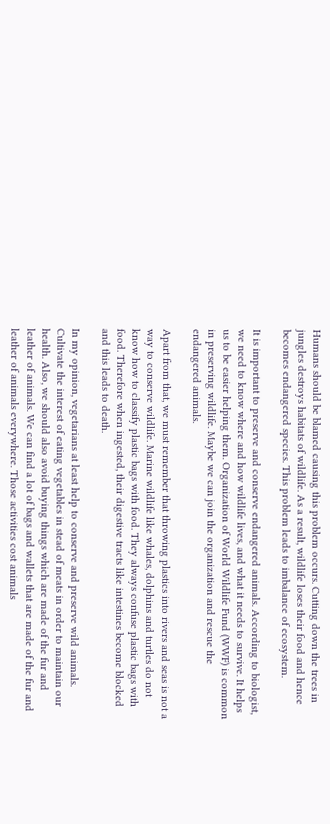Humans should be blamed causing this problem occurs. Cutting down the trees in jungles destroys habitats of wildlife. As a result, wildlife loses their food and hence becomes endangered species. This problem leads to imbalance of ecosystem.

It is important to preserve and conserve endangered animals. According to biologist, we need to know where and how wildlife lives, and what it needs to survive. It helps us to be easier helping them. Organization of World Wildlife Fund (WWF) is common in preserving wildlife. Maybe we can join the organization and rescue the endangered animals.

Apart from that, we must remember that throwing plastics into rivers and seas is not a way to conserve wildlife. Marine wildlife like whales, dolphins and turtles do not know how to classify plastic bags with food. They always confuse plastic bags with food. Therefore when ingested, their digestive tracts like intestines become blocked and this leads to death.

In my opinion, vegetarians at least help to conserve and preserve wild animals. Cultivate the interest of eating vegetables in stead of meats in order to maintain our health. Also, we should also avoid buying things which are made of the fur and leather of animals. We can find a lot of bags and wallets that are made of the fur and leather of animals everywhere. Those activities cost animals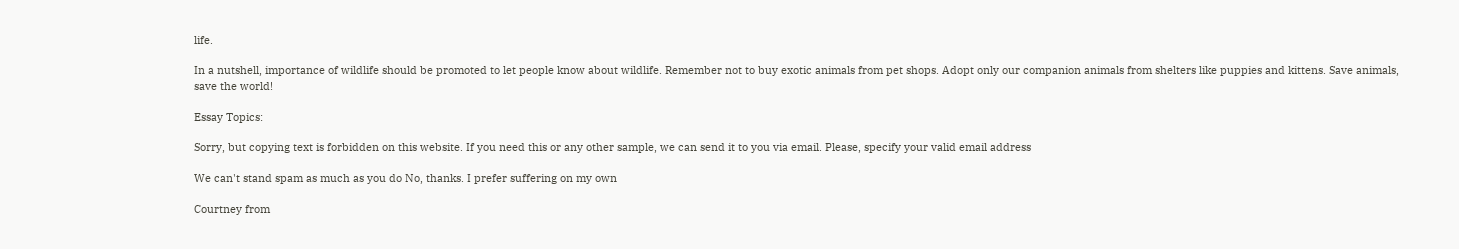life.

In a nutshell, importance of wildlife should be promoted to let people know about wildlife. Remember not to buy exotic animals from pet shops. Adopt only our companion animals from shelters like puppies and kittens. Save animals, save the world!

Essay Topics:

Sorry, but copying text is forbidden on this website. If you need this or any other sample, we can send it to you via email. Please, specify your valid email address

We can't stand spam as much as you do No, thanks. I prefer suffering on my own

Courtney from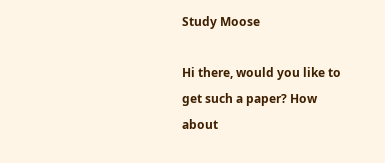Study Moose

Hi there, would you like to get such a paper? How about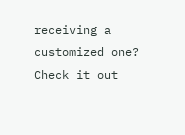receiving a customized one? Check it out